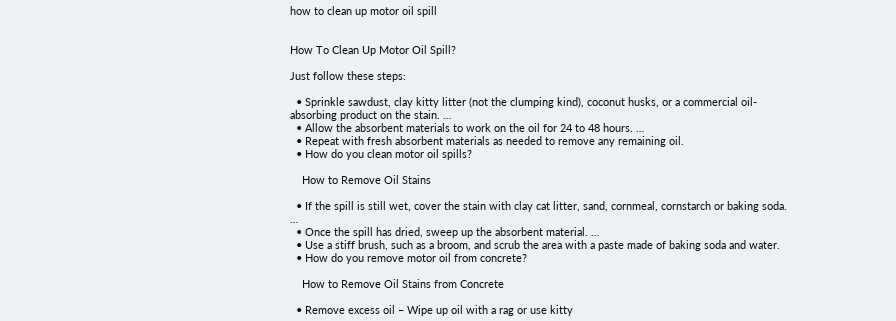how to clean up motor oil spill


How To Clean Up Motor Oil Spill?

Just follow these steps:

  • Sprinkle sawdust, clay kitty litter (not the clumping kind), coconut husks, or a commercial oil-absorbing product on the stain. …
  • Allow the absorbent materials to work on the oil for 24 to 48 hours. …
  • Repeat with fresh absorbent materials as needed to remove any remaining oil.
  • How do you clean motor oil spills?

    How to Remove Oil Stains

  • If the spill is still wet, cover the stain with clay cat litter, sand, cornmeal, cornstarch or baking soda. …
  • Once the spill has dried, sweep up the absorbent material. …
  • Use a stiff brush, such as a broom, and scrub the area with a paste made of baking soda and water.
  • How do you remove motor oil from concrete?

    How to Remove Oil Stains from Concrete

  • Remove excess oil – Wipe up oil with a rag or use kitty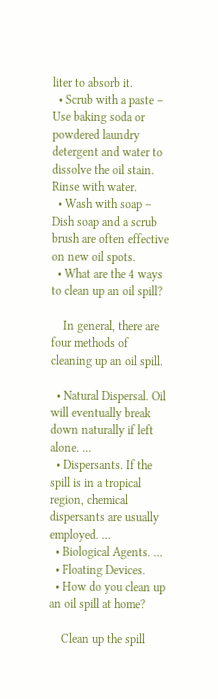liter to absorb it.
  • Scrub with a paste – Use baking soda or powdered laundry detergent and water to dissolve the oil stain. Rinse with water.
  • Wash with soap – Dish soap and a scrub brush are often effective on new oil spots.
  • What are the 4 ways to clean up an oil spill?

    In general, there are four methods of cleaning up an oil spill.

  • Natural Dispersal. Oil will eventually break down naturally if left alone. …
  • Dispersants. If the spill is in a tropical region, chemical dispersants are usually employed. …
  • Biological Agents. …
  • Floating Devices.
  • How do you clean up an oil spill at home?

    Clean up the spill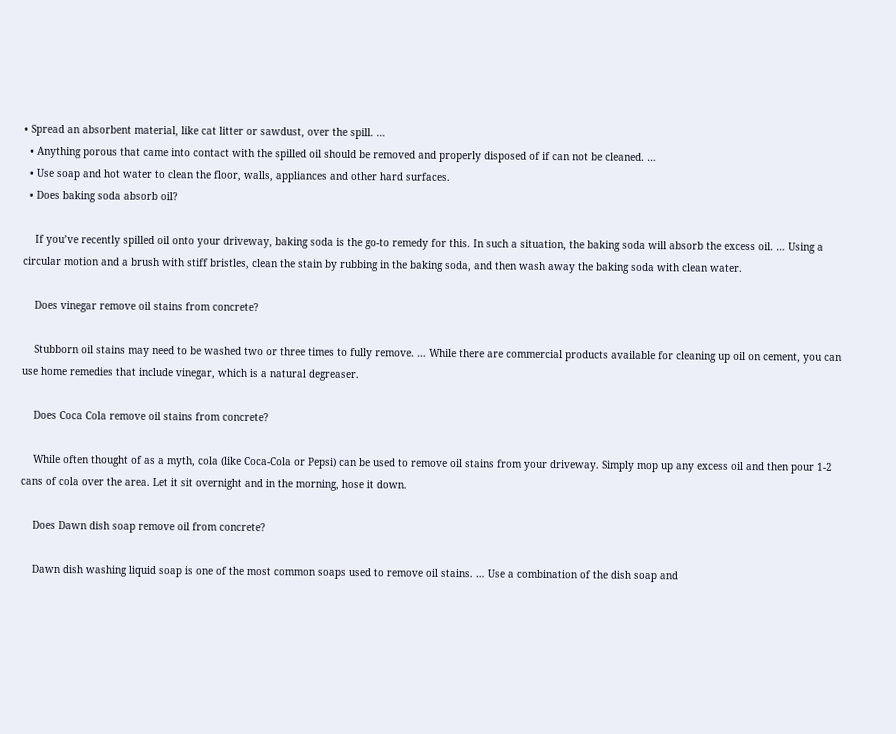• Spread an absorbent material, like cat litter or sawdust, over the spill. …
  • Anything porous that came into contact with the spilled oil should be removed and properly disposed of if can not be cleaned. …
  • Use soap and hot water to clean the floor, walls, appliances and other hard surfaces.
  • Does baking soda absorb oil?

    If you’ve recently spilled oil onto your driveway, baking soda is the go-to remedy for this. In such a situation, the baking soda will absorb the excess oil. … Using a circular motion and a brush with stiff bristles, clean the stain by rubbing in the baking soda, and then wash away the baking soda with clean water.

    Does vinegar remove oil stains from concrete?

    Stubborn oil stains may need to be washed two or three times to fully remove. … While there are commercial products available for cleaning up oil on cement, you can use home remedies that include vinegar, which is a natural degreaser.

    Does Coca Cola remove oil stains from concrete?

    While often thought of as a myth, cola (like Coca-Cola or Pepsi) can be used to remove oil stains from your driveway. Simply mop up any excess oil and then pour 1-2 cans of cola over the area. Let it sit overnight and in the morning, hose it down.

    Does Dawn dish soap remove oil from concrete?

    Dawn dish washing liquid soap is one of the most common soaps used to remove oil stains. … Use a combination of the dish soap and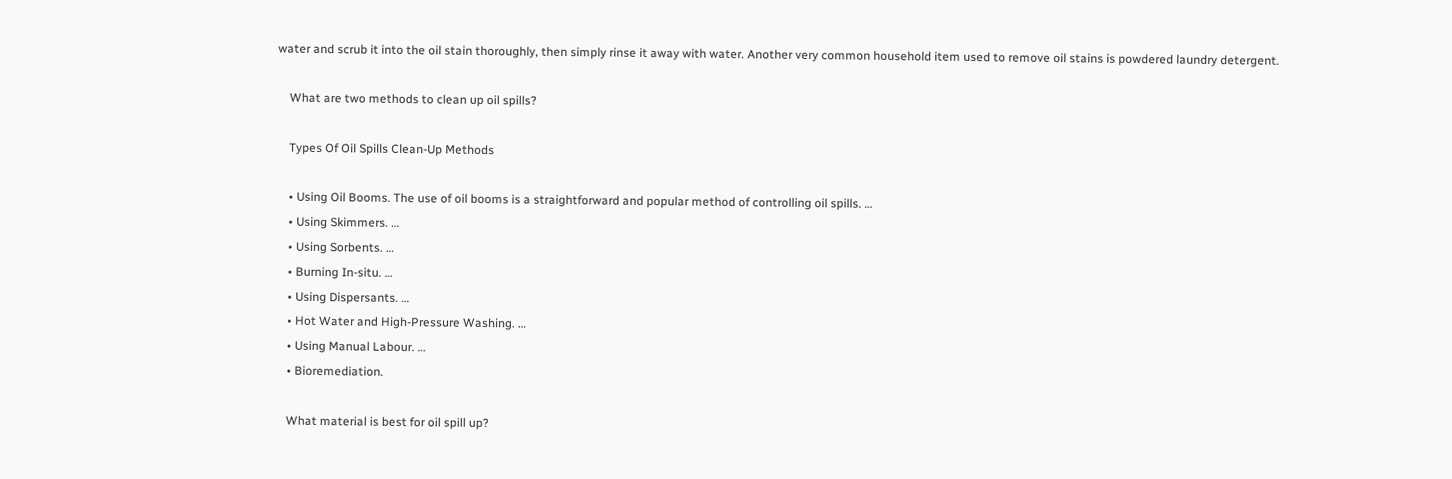water and scrub it into the oil stain thoroughly, then simply rinse it away with water. Another very common household item used to remove oil stains is powdered laundry detergent.

    What are two methods to clean up oil spills?

    Types Of Oil Spills Clean-Up Methods

    • Using Oil Booms. The use of oil booms is a straightforward and popular method of controlling oil spills. …
    • Using Skimmers. …
    • Using Sorbents. …
    • Burning In-situ. …
    • Using Dispersants. …
    • Hot Water and High-Pressure Washing. …
    • Using Manual Labour. …
    • Bioremediation.

    What material is best for oil spill up?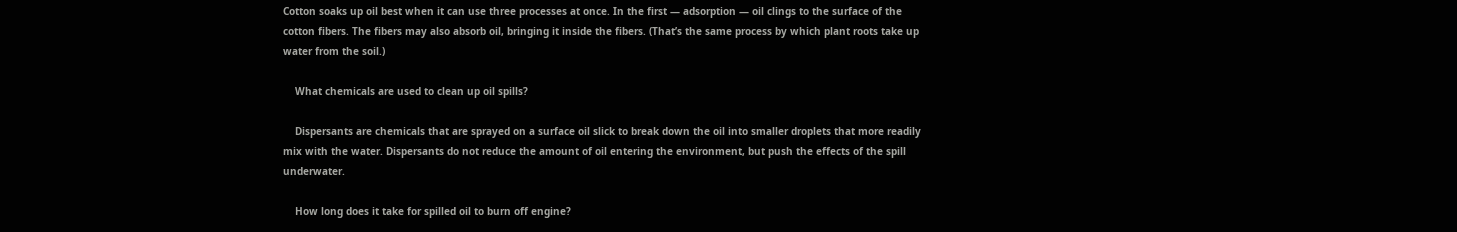Cotton soaks up oil best when it can use three processes at once. In the first — adsorption — oil clings to the surface of the cotton fibers. The fibers may also absorb oil, bringing it inside the fibers. (That’s the same process by which plant roots take up water from the soil.)

    What chemicals are used to clean up oil spills?

    Dispersants are chemicals that are sprayed on a surface oil slick to break down the oil into smaller droplets that more readily mix with the water. Dispersants do not reduce the amount of oil entering the environment, but push the effects of the spill underwater.

    How long does it take for spilled oil to burn off engine?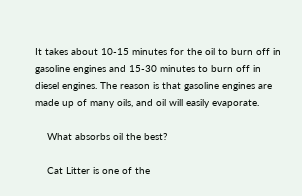It takes about 10-15 minutes for the oil to burn off in gasoline engines and 15-30 minutes to burn off in diesel engines. The reason is that gasoline engines are made up of many oils, and oil will easily evaporate.

    What absorbs oil the best?

    Cat Litter is one of the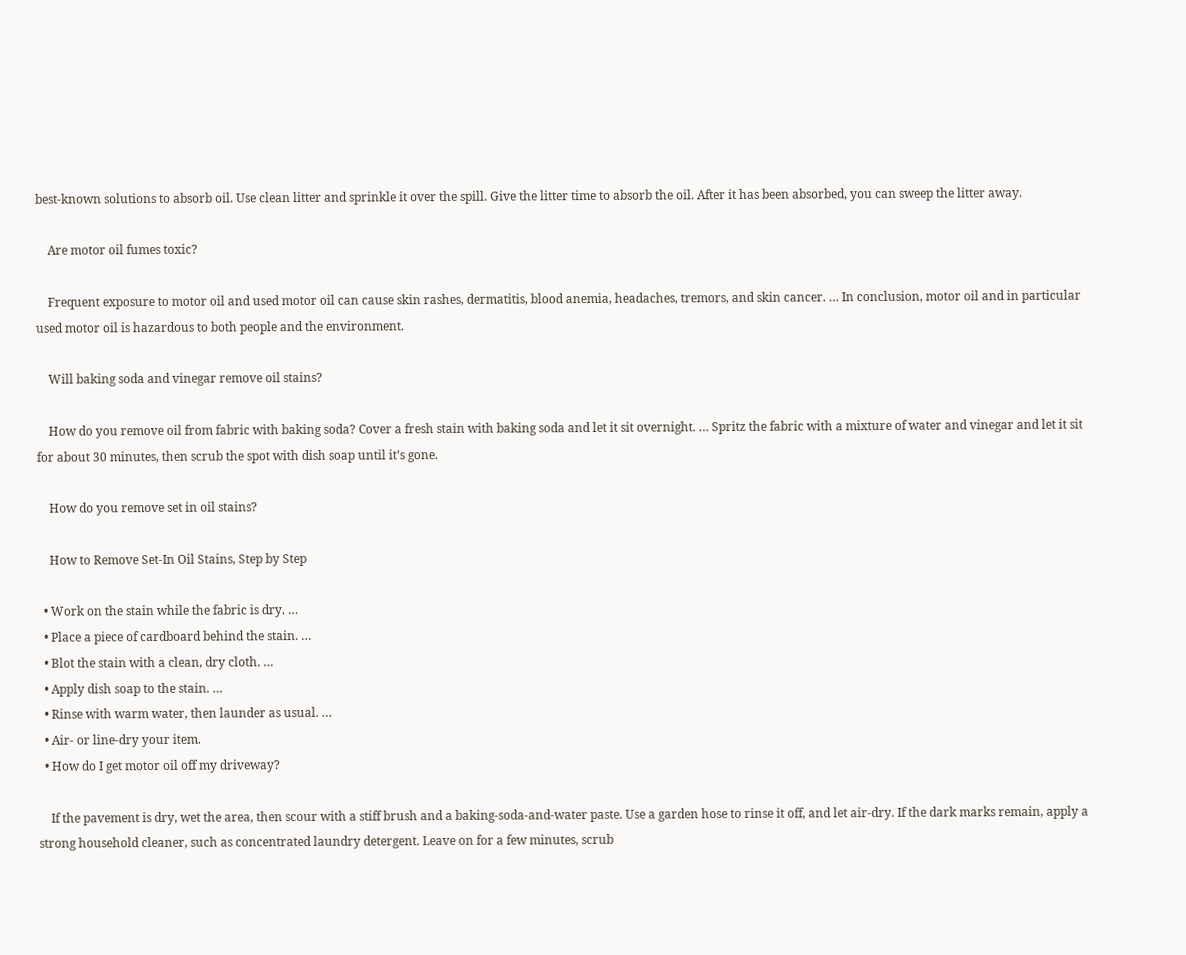best-known solutions to absorb oil. Use clean litter and sprinkle it over the spill. Give the litter time to absorb the oil. After it has been absorbed, you can sweep the litter away.

    Are motor oil fumes toxic?

    Frequent exposure to motor oil and used motor oil can cause skin rashes, dermatitis, blood anemia, headaches, tremors, and skin cancer. … In conclusion, motor oil and in particular used motor oil is hazardous to both people and the environment.

    Will baking soda and vinegar remove oil stains?

    How do you remove oil from fabric with baking soda? Cover a fresh stain with baking soda and let it sit overnight. … Spritz the fabric with a mixture of water and vinegar and let it sit for about 30 minutes, then scrub the spot with dish soap until it’s gone.

    How do you remove set in oil stains?

    How to Remove Set-In Oil Stains, Step by Step

  • Work on the stain while the fabric is dry. …
  • Place a piece of cardboard behind the stain. …
  • Blot the stain with a clean, dry cloth. …
  • Apply dish soap to the stain. …
  • Rinse with warm water, then launder as usual. …
  • Air- or line-dry your item.
  • How do I get motor oil off my driveway?

    If the pavement is dry, wet the area, then scour with a stiff brush and a baking-soda-and-water paste. Use a garden hose to rinse it off, and let air-dry. If the dark marks remain, apply a strong household cleaner, such as concentrated laundry detergent. Leave on for a few minutes, scrub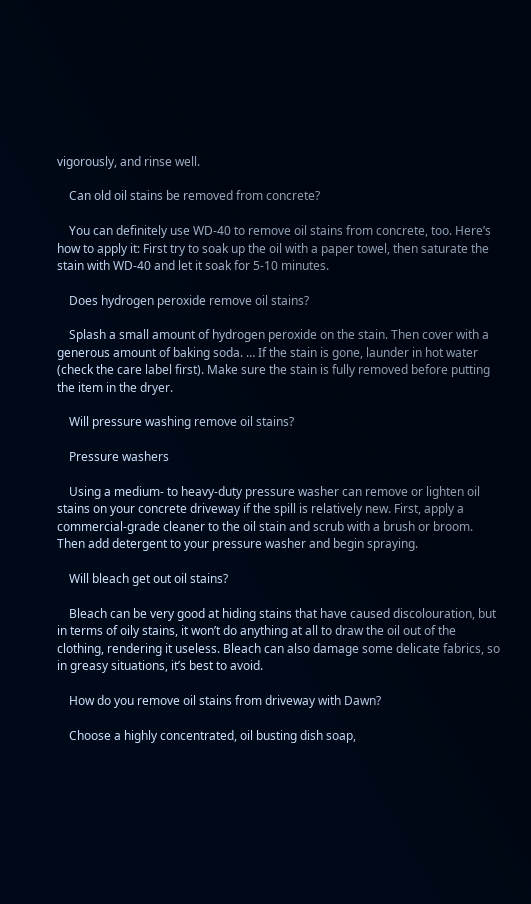vigorously, and rinse well.

    Can old oil stains be removed from concrete?

    You can definitely use WD-40 to remove oil stains from concrete, too. Here’s how to apply it: First try to soak up the oil with a paper towel, then saturate the stain with WD-40 and let it soak for 5-10 minutes.

    Does hydrogen peroxide remove oil stains?

    Splash a small amount of hydrogen peroxide on the stain. Then cover with a generous amount of baking soda. … If the stain is gone, launder in hot water (check the care label first). Make sure the stain is fully removed before putting the item in the dryer.

    Will pressure washing remove oil stains?

    Pressure washers

    Using a medium- to heavy-duty pressure washer can remove or lighten oil stains on your concrete driveway if the spill is relatively new. First, apply a commercial-grade cleaner to the oil stain and scrub with a brush or broom. Then add detergent to your pressure washer and begin spraying.

    Will bleach get out oil stains?

    Bleach can be very good at hiding stains that have caused discolouration, but in terms of oily stains, it won’t do anything at all to draw the oil out of the clothing, rendering it useless. Bleach can also damage some delicate fabrics, so in greasy situations, it’s best to avoid.

    How do you remove oil stains from driveway with Dawn?

    Choose a highly concentrated, oil busting dish soap,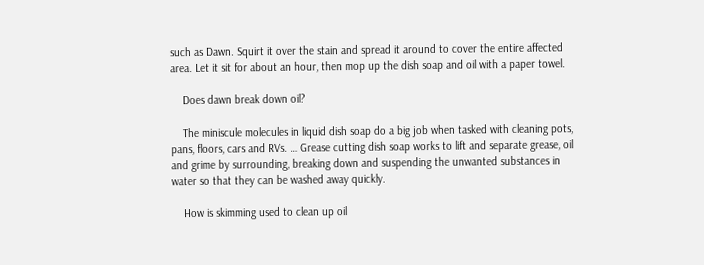such as Dawn. Squirt it over the stain and spread it around to cover the entire affected area. Let it sit for about an hour, then mop up the dish soap and oil with a paper towel.

    Does dawn break down oil?

    The miniscule molecules in liquid dish soap do a big job when tasked with cleaning pots, pans, floors, cars and RVs. … Grease cutting dish soap works to lift and separate grease, oil and grime by surrounding, breaking down and suspending the unwanted substances in water so that they can be washed away quickly.

    How is skimming used to clean up oil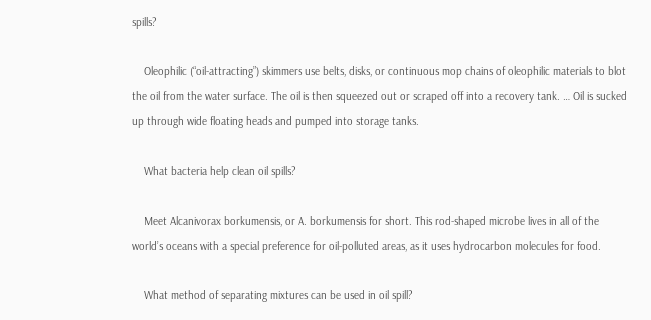spills?

    Oleophilic (“oil-attracting”) skimmers use belts, disks, or continuous mop chains of oleophilic materials to blot the oil from the water surface. The oil is then squeezed out or scraped off into a recovery tank. … Oil is sucked up through wide floating heads and pumped into storage tanks.

    What bacteria help clean oil spills?

    Meet Alcanivorax borkumensis, or A. borkumensis for short. This rod-shaped microbe lives in all of the world’s oceans with a special preference for oil-polluted areas, as it uses hydrocarbon molecules for food.

    What method of separating mixtures can be used in oil spill?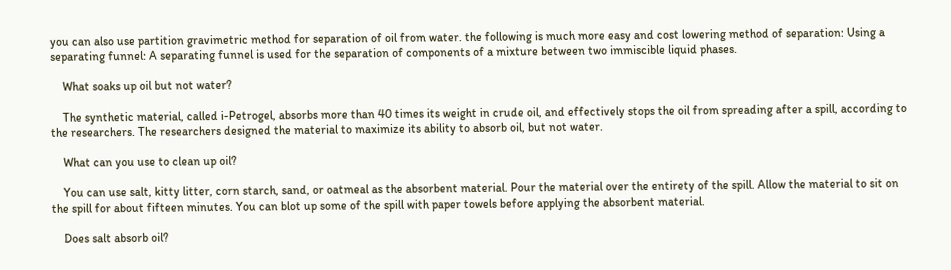you can also use partition gravimetric method for separation of oil from water. the following is much more easy and cost lowering method of separation: Using a separating funnel: A separating funnel is used for the separation of components of a mixture between two immiscible liquid phases.

    What soaks up oil but not water?

    The synthetic material, called i-Petrogel, absorbs more than 40 times its weight in crude oil, and effectively stops the oil from spreading after a spill, according to the researchers. The researchers designed the material to maximize its ability to absorb oil, but not water.

    What can you use to clean up oil?

    You can use salt, kitty litter, corn starch, sand, or oatmeal as the absorbent material. Pour the material over the entirety of the spill. Allow the material to sit on the spill for about fifteen minutes. You can blot up some of the spill with paper towels before applying the absorbent material.

    Does salt absorb oil?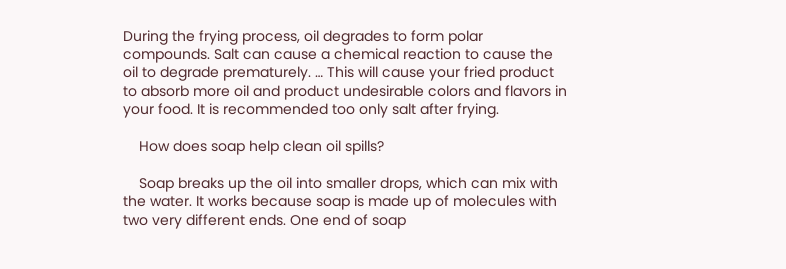During the frying process, oil degrades to form polar compounds. Salt can cause a chemical reaction to cause the oil to degrade prematurely. … This will cause your fried product to absorb more oil and product undesirable colors and flavors in your food. It is recommended too only salt after frying.

    How does soap help clean oil spills?

    Soap breaks up the oil into smaller drops, which can mix with the water. It works because soap is made up of molecules with two very different ends. One end of soap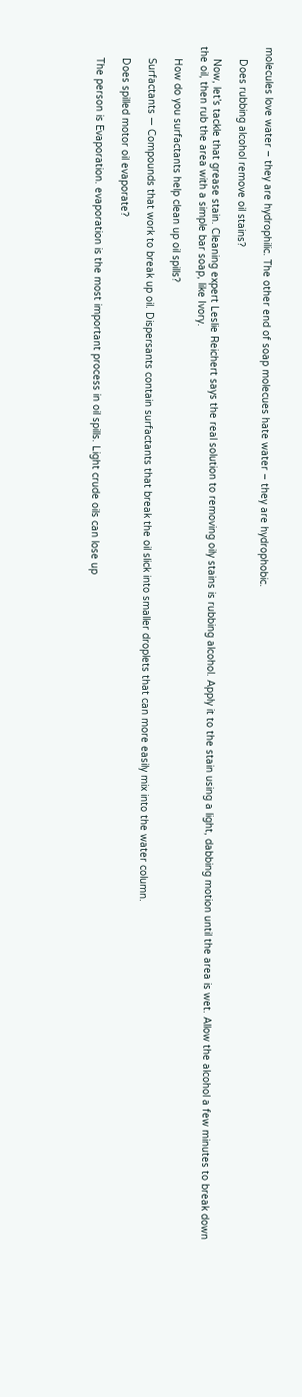molecules love water – they are hydrophilic. The other end of soap molecues hate water – they are hydrophobic.

    Does rubbing alcohol remove oil stains?

    Now, let’s tackle that grease stain. Cleaning expert Leslie Reichert says the real solution to removing oily stains is rubbing alcohol. Apply it to the stain using a light, dabbing motion until the area is wet. Allow the alcohol a few minutes to break down the oil, then rub the area with a simple bar soap, like Ivory.

    How do you surfactants help clean up oil spills?

    Surfactants — Compounds that work to break up oil. Dispersants contain surfactants that break the oil slick into smaller droplets that can more easily mix into the water column.

    Does spilled motor oil evaporate?

    The person is Evaporation. evaporation is the most important process in oil spills. Light crude oils can lose up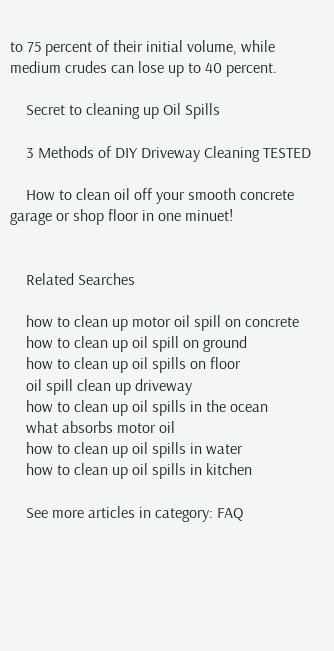to 75 percent of their initial volume, while medium crudes can lose up to 40 percent.

    Secret to cleaning up Oil Spills

    3 Methods of DIY Driveway Cleaning TESTED

    How to clean oil off your smooth concrete garage or shop floor in one minuet!


    Related Searches

    how to clean up motor oil spill on concrete
    how to clean up oil spill on ground
    how to clean up oil spills on floor
    oil spill clean up driveway
    how to clean up oil spills in the ocean
    what absorbs motor oil
    how to clean up oil spills in water
    how to clean up oil spills in kitchen

    See more articles in category: FAQ